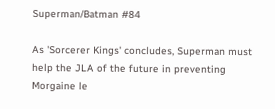Superman/Batman #84

As 'Sorcerer Kings' concludes, Superman must help the JLA of the future in preventing Morgaine le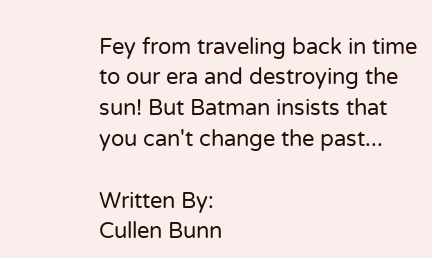Fey from traveling back in time to our era and destroying the sun! But Batman insists that you can't change the past...

Written By:
Cullen Bunn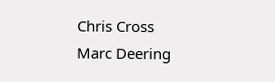Chris Cross
Marc Deering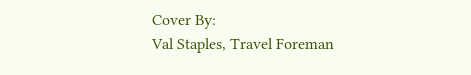Cover By:
Val Staples, Travel Foreman